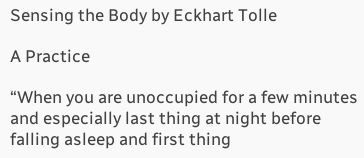Sensing the Body by Eckhart Tolle

A Practice

“When you are unoccupied for a few minutes and especially last thing at night before falling asleep and first thing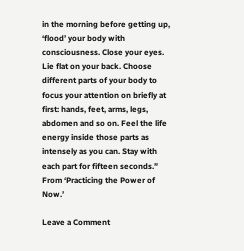in the morning before getting up, ‘flood’ your body with consciousness. Close your eyes. Lie flat on your back. Choose different parts of your body to focus your attention on briefly at first: hands, feet, arms, legs, abdomen and so on. Feel the life energy inside those parts as intensely as you can. Stay with each part for fifteen seconds.” From ‘Practicing the Power of Now.’

Leave a Comment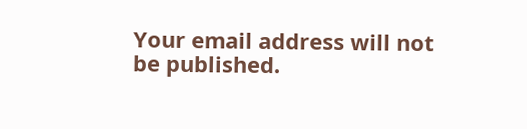Your email address will not be published.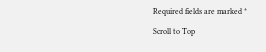Required fields are marked *

Scroll to Top